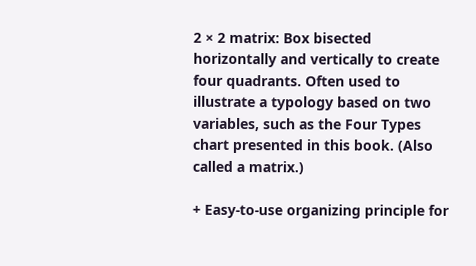2 × 2 matrix: Box bisected horizontally and vertically to create four quadrants. Often used to illustrate a typology based on two variables, such as the Four Types chart presented in this book. (Also called a matrix.)

+ Easy-to-use organizing principle for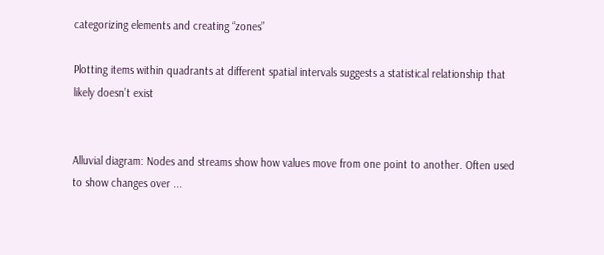categorizing elements and creating “zones”

Plotting items within quadrants at different spatial intervals suggests a statistical relationship that likely doesn’t exist


Alluvial diagram: Nodes and streams show how values move from one point to another. Often used to show changes over ...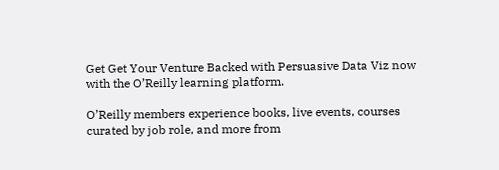Get Get Your Venture Backed with Persuasive Data Viz now with the O’Reilly learning platform.

O’Reilly members experience books, live events, courses curated by job role, and more from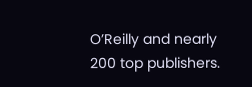O’Reilly and nearly 200 top publishers.